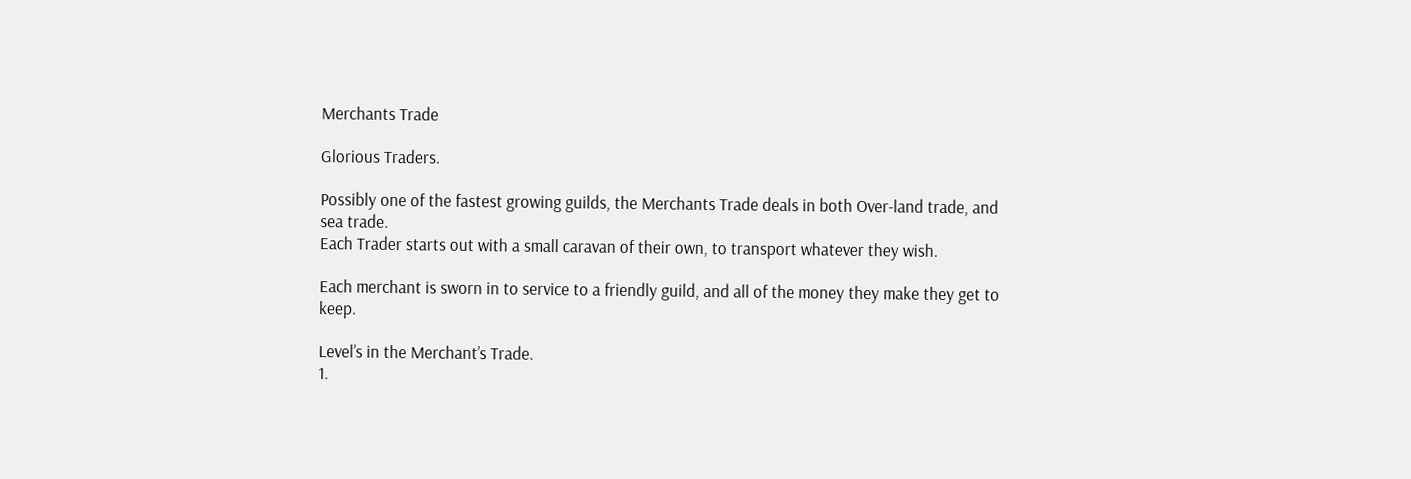Merchants Trade

Glorious Traders.

Possibly one of the fastest growing guilds, the Merchants Trade deals in both Over-land trade, and sea trade.
Each Trader starts out with a small caravan of their own, to transport whatever they wish.

Each merchant is sworn in to service to a friendly guild, and all of the money they make they get to keep.

Level’s in the Merchant’s Trade.
1.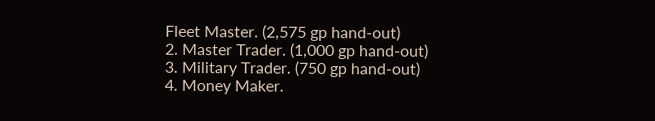Fleet Master. (2,575 gp hand-out)
2. Master Trader. (1,000 gp hand-out)
3. Military Trader. (750 gp hand-out)
4. Money Maker.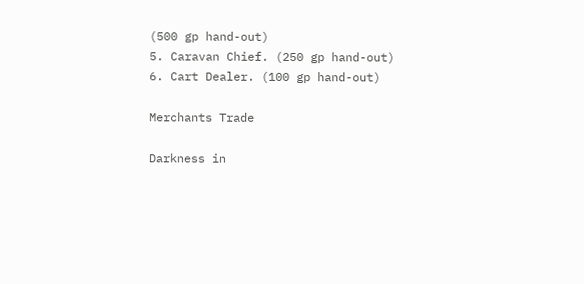(500 gp hand-out)
5. Caravan Chief. (250 gp hand-out)
6. Cart Dealer. (100 gp hand-out)

Merchants Trade

Darkness in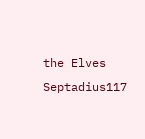the Elves Septadius117